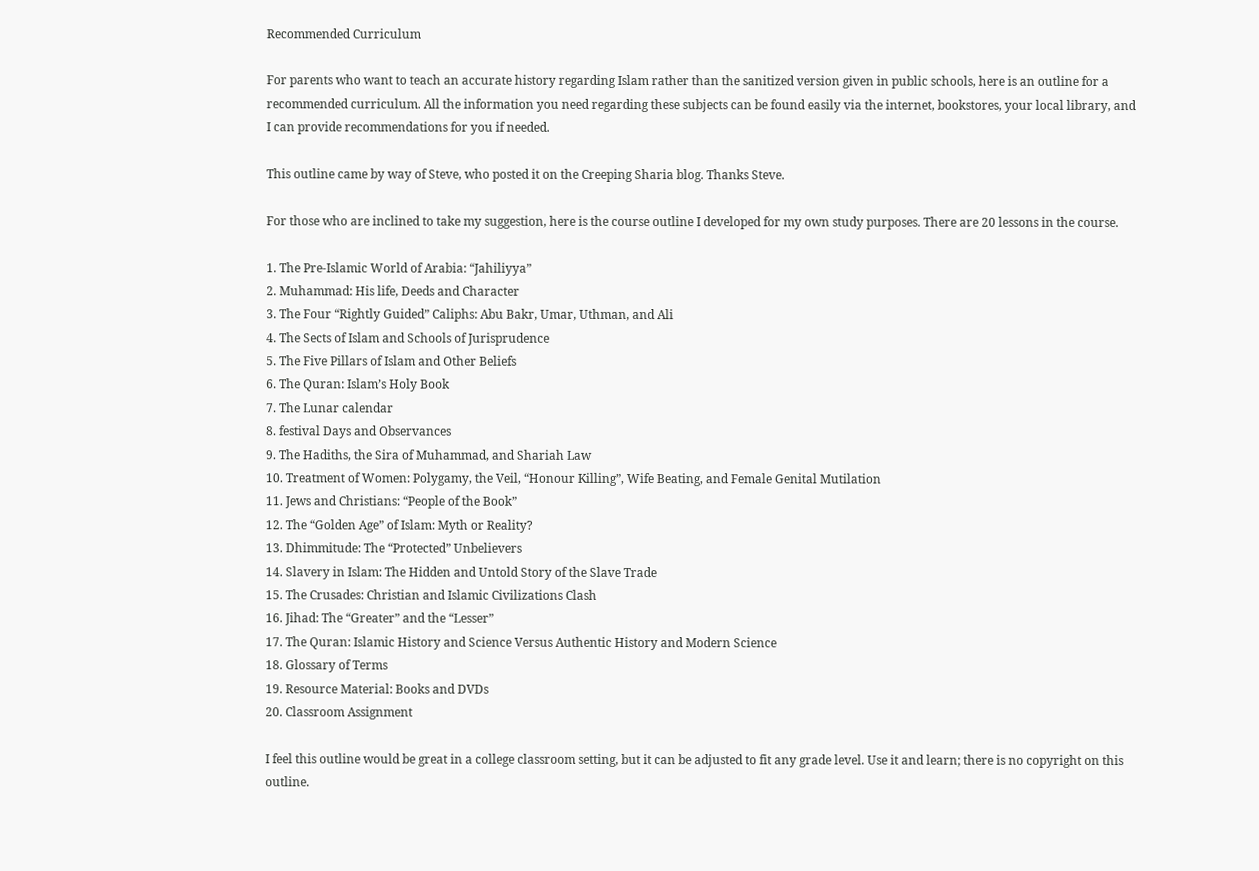Recommended Curriculum

For parents who want to teach an accurate history regarding Islam rather than the sanitized version given in public schools, here is an outline for a recommended curriculum. All the information you need regarding these subjects can be found easily via the internet, bookstores, your local library, and I can provide recommendations for you if needed.

This outline came by way of Steve, who posted it on the Creeping Sharia blog. Thanks Steve.

For those who are inclined to take my suggestion, here is the course outline I developed for my own study purposes. There are 20 lessons in the course.

1. The Pre-Islamic World of Arabia: “Jahiliyya”
2. Muhammad: His life, Deeds and Character
3. The Four “Rightly Guided” Caliphs: Abu Bakr, Umar, Uthman, and Ali
4. The Sects of Islam and Schools of Jurisprudence
5. The Five Pillars of Islam and Other Beliefs
6. The Quran: Islam’s Holy Book
7. The Lunar calendar
8. festival Days and Observances
9. The Hadiths, the Sira of Muhammad, and Shariah Law
10. Treatment of Women: Polygamy, the Veil, “Honour Killing”, Wife Beating, and Female Genital Mutilation
11. Jews and Christians: “People of the Book”
12. The “Golden Age” of Islam: Myth or Reality?
13. Dhimmitude: The “Protected” Unbelievers
14. Slavery in Islam: The Hidden and Untold Story of the Slave Trade
15. The Crusades: Christian and Islamic Civilizations Clash
16. Jihad: The “Greater” and the “Lesser”
17. The Quran: Islamic History and Science Versus Authentic History and Modern Science
18. Glossary of Terms
19. Resource Material: Books and DVDs
20. Classroom Assignment

I feel this outline would be great in a college classroom setting, but it can be adjusted to fit any grade level. Use it and learn; there is no copyright on this outline.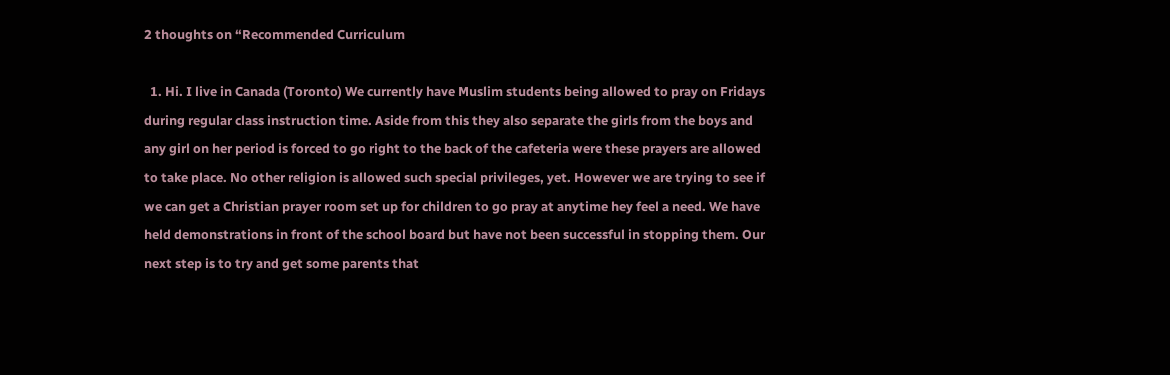2 thoughts on “Recommended Curriculum

  1. Hi. I live in Canada (Toronto) We currently have Muslim students being allowed to pray on Fridays during regular class instruction time. Aside from this they also separate the girls from the boys and any girl on her period is forced to go right to the back of the cafeteria were these prayers are allowed to take place. No other religion is allowed such special privileges, yet. However we are trying to see if we can get a Christian prayer room set up for children to go pray at anytime hey feel a need. We have held demonstrations in front of the school board but have not been successful in stopping them. Our next step is to try and get some parents that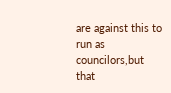are against this to run as councilors,but that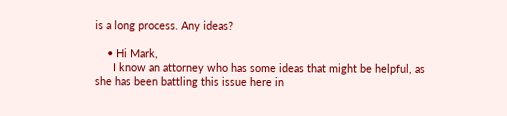is a long process. Any ideas?

    • Hi Mark,
      I know an attorney who has some ideas that might be helpful, as she has been battling this issue here in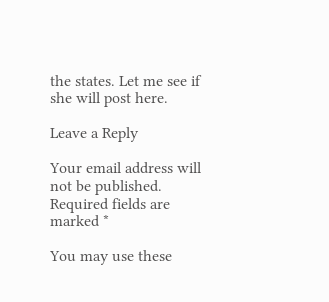the states. Let me see if she will post here.

Leave a Reply

Your email address will not be published. Required fields are marked *

You may use these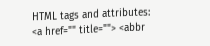HTML tags and attributes: <a href="" title=""> <abbr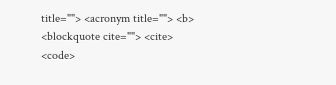title=""> <acronym title=""> <b> <blockquote cite=""> <cite> <code>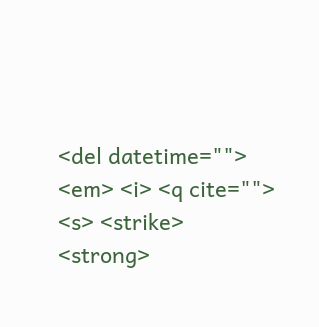<del datetime=""> <em> <i> <q cite=""> <s> <strike> <strong>